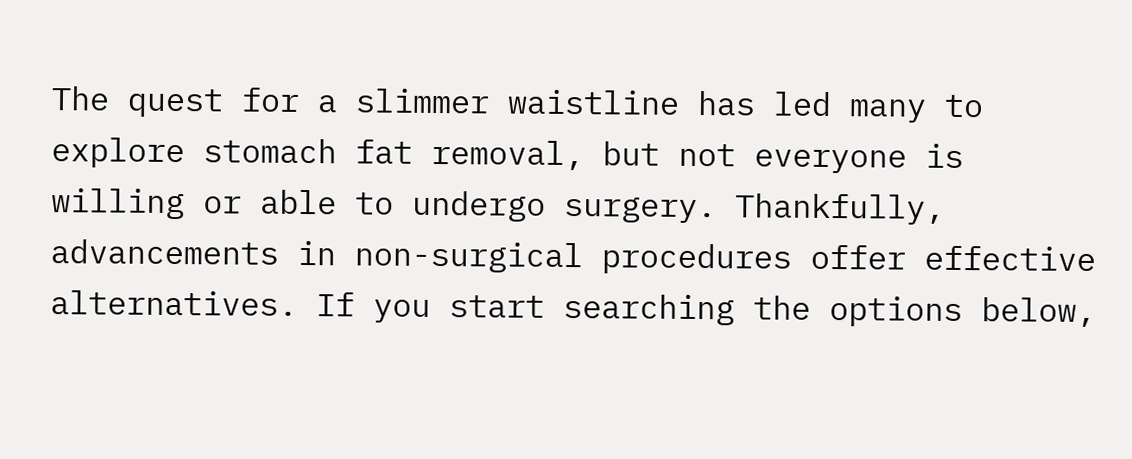The quest for a slimmer waistline has led many to explore stomach fat removal, but not everyone is willing or able to undergo surgery. Thankfully, advancements in non-surgical procedures offer effective alternatives. If you start searching the options below,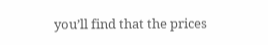you’ll find that the prices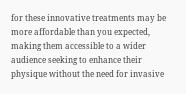for these innovative treatments may be more affordable than you expected, making them accessible to a wider audience seeking to enhance their physique without the need for invasive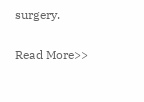surgery.

Read More>>